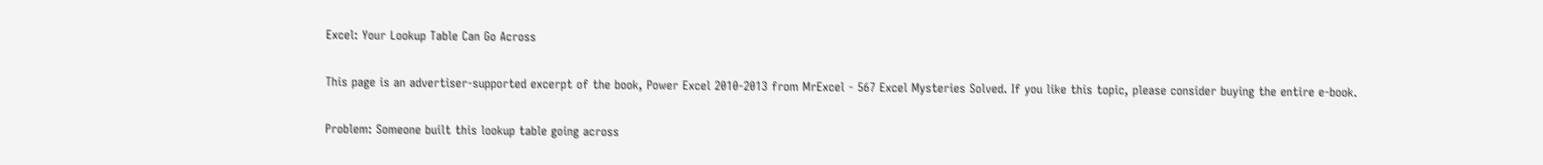Excel: Your Lookup Table Can Go Across

This page is an advertiser-supported excerpt of the book, Power Excel 2010-2013 from MrExcel - 567 Excel Mysteries Solved. If you like this topic, please consider buying the entire e-book.

Problem: Someone built this lookup table going across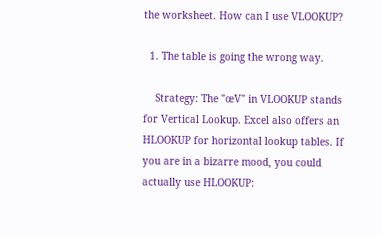the worksheet. How can I use VLOOKUP?

  1. The table is going the wrong way.

    Strategy: The "œV" in VLOOKUP stands for Vertical Lookup. Excel also offers an HLOOKUP for horizontal lookup tables. If you are in a bizarre mood, you could actually use HLOOKUP: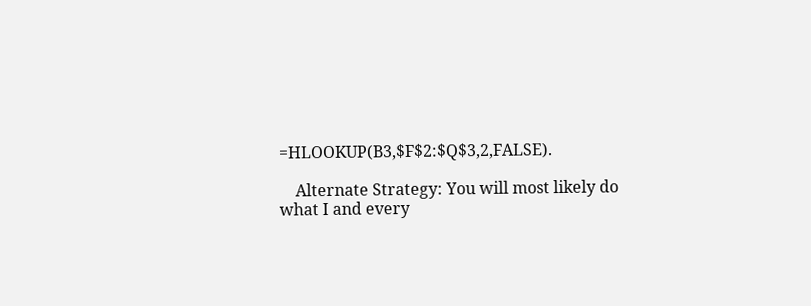=HLOOKUP(B3,$F$2:$Q$3,2,FALSE).

    Alternate Strategy: You will most likely do what I and every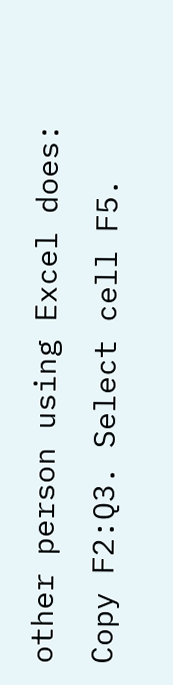other person using Excel does: Copy F2:Q3. Select cell F5.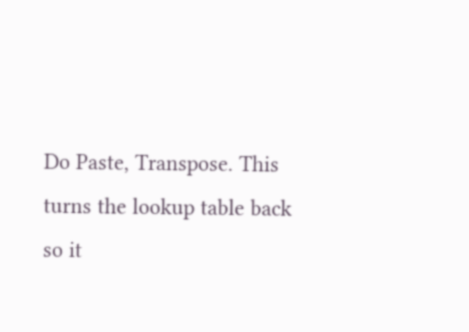Do Paste, Transpose. This turns the lookup table back so it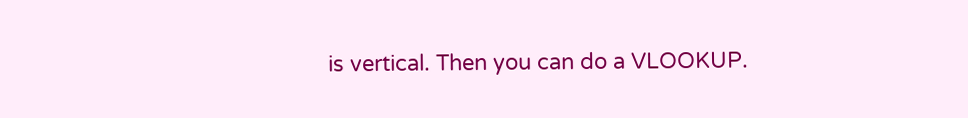is vertical. Then you can do a VLOOKUP.